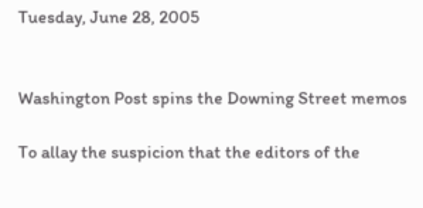Tuesday, June 28, 2005


Washington Post spins the Downing Street memos

To allay the suspicion that the editors of the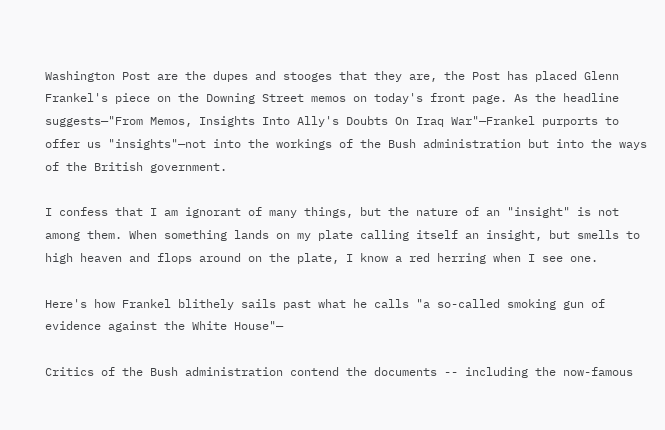Washington Post are the dupes and stooges that they are, the Post has placed Glenn Frankel's piece on the Downing Street memos on today's front page. As the headline suggests—"From Memos, Insights Into Ally's Doubts On Iraq War"—Frankel purports to offer us "insights"—not into the workings of the Bush administration but into the ways of the British government.

I confess that I am ignorant of many things, but the nature of an "insight" is not among them. When something lands on my plate calling itself an insight, but smells to high heaven and flops around on the plate, I know a red herring when I see one.

Here's how Frankel blithely sails past what he calls "a so-called smoking gun of evidence against the White House"—

Critics of the Bush administration contend the documents -- including the now-famous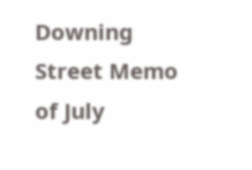Downing Street Memo of July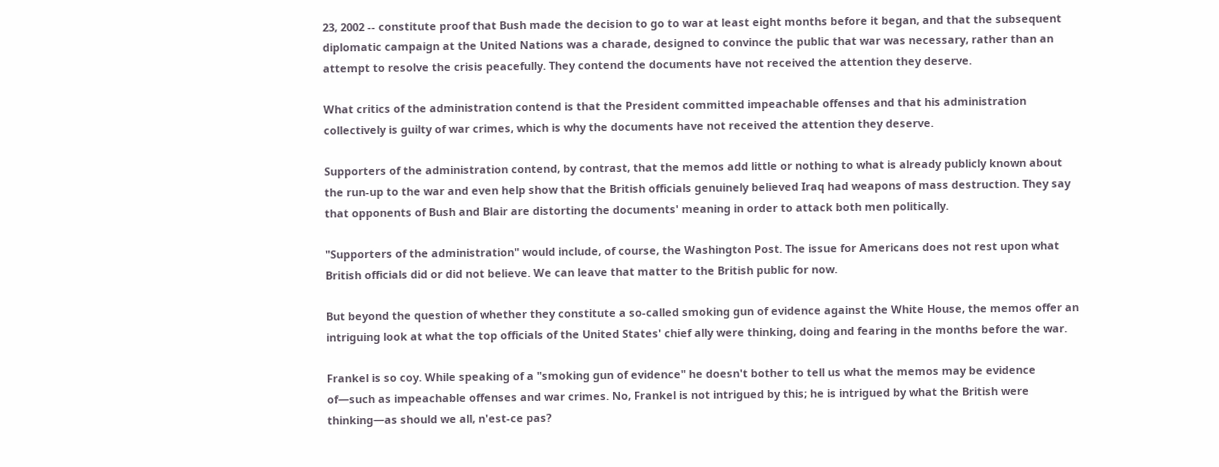23, 2002 -- constitute proof that Bush made the decision to go to war at least eight months before it began, and that the subsequent diplomatic campaign at the United Nations was a charade, designed to convince the public that war was necessary, rather than an attempt to resolve the crisis peacefully. They contend the documents have not received the attention they deserve.

What critics of the administration contend is that the President committed impeachable offenses and that his administration collectively is guilty of war crimes, which is why the documents have not received the attention they deserve.

Supporters of the administration contend, by contrast, that the memos add little or nothing to what is already publicly known about the run-up to the war and even help show that the British officials genuinely believed Iraq had weapons of mass destruction. They say that opponents of Bush and Blair are distorting the documents' meaning in order to attack both men politically.

"Supporters of the administration" would include, of course, the Washington Post. The issue for Americans does not rest upon what British officials did or did not believe. We can leave that matter to the British public for now.

But beyond the question of whether they constitute a so-called smoking gun of evidence against the White House, the memos offer an intriguing look at what the top officials of the United States' chief ally were thinking, doing and fearing in the months before the war.

Frankel is so coy. While speaking of a "smoking gun of evidence" he doesn't bother to tell us what the memos may be evidence of—such as impeachable offenses and war crimes. No, Frankel is not intrigued by this; he is intrigued by what the British were thinking—as should we all, n'est-ce pas?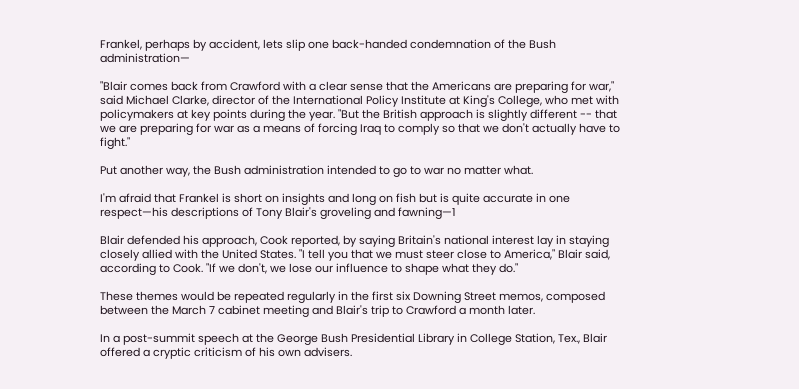Frankel, perhaps by accident, lets slip one back-handed condemnation of the Bush administration—

"Blair comes back from Crawford with a clear sense that the Americans are preparing for war," said Michael Clarke, director of the International Policy Institute at King's College, who met with policymakers at key points during the year. "But the British approach is slightly different -- that we are preparing for war as a means of forcing Iraq to comply so that we don't actually have to fight."

Put another way, the Bush administration intended to go to war no matter what.

I'm afraid that Frankel is short on insights and long on fish but is quite accurate in one respect—his descriptions of Tony Blair's groveling and fawning—1

Blair defended his approach, Cook reported, by saying Britain's national interest lay in staying closely allied with the United States. "I tell you that we must steer close to America," Blair said, according to Cook. "If we don't, we lose our influence to shape what they do."

These themes would be repeated regularly in the first six Downing Street memos, composed between the March 7 cabinet meeting and Blair's trip to Crawford a month later.

In a post-summit speech at the George Bush Presidential Library in College Station, Tex., Blair offered a cryptic criticism of his own advisers.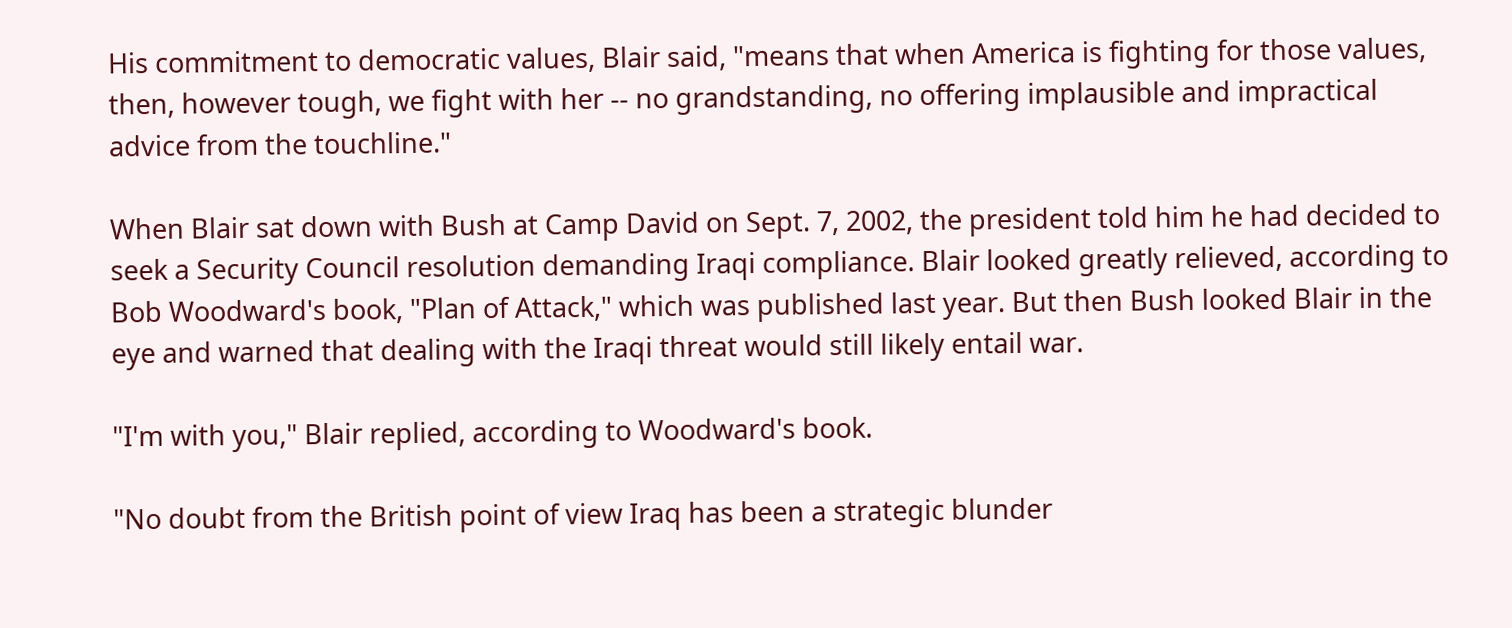His commitment to democratic values, Blair said, "means that when America is fighting for those values, then, however tough, we fight with her -- no grandstanding, no offering implausible and impractical advice from the touchline."

When Blair sat down with Bush at Camp David on Sept. 7, 2002, the president told him he had decided to seek a Security Council resolution demanding Iraqi compliance. Blair looked greatly relieved, according to Bob Woodward's book, "Plan of Attack," which was published last year. But then Bush looked Blair in the eye and warned that dealing with the Iraqi threat would still likely entail war.

"I'm with you," Blair replied, according to Woodward's book.

"No doubt from the British point of view Iraq has been a strategic blunder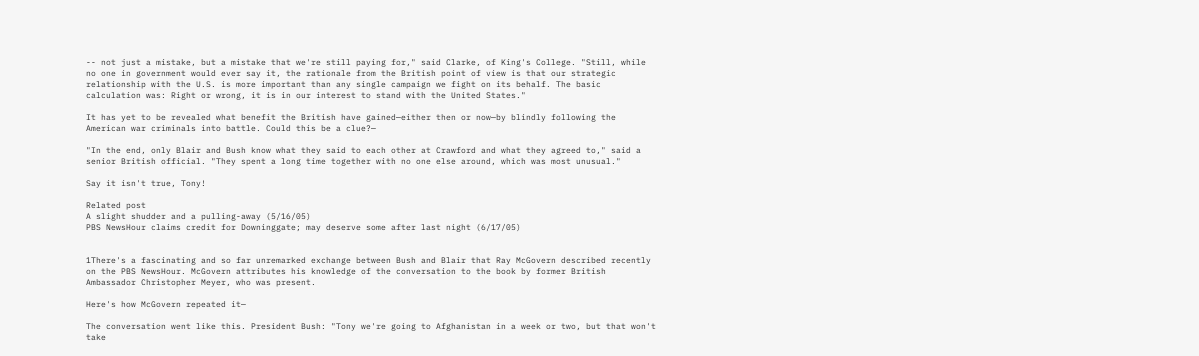-- not just a mistake, but a mistake that we're still paying for," said Clarke, of King's College. "Still, while no one in government would ever say it, the rationale from the British point of view is that our strategic relationship with the U.S. is more important than any single campaign we fight on its behalf. The basic calculation was: Right or wrong, it is in our interest to stand with the United States."

It has yet to be revealed what benefit the British have gained—either then or now—by blindly following the American war criminals into battle. Could this be a clue?—

"In the end, only Blair and Bush know what they said to each other at Crawford and what they agreed to," said a senior British official. "They spent a long time together with no one else around, which was most unusual."

Say it isn't true, Tony!

Related post
A slight shudder and a pulling-away (5/16/05)
PBS NewsHour claims credit for Downinggate; may deserve some after last night (6/17/05)


1There's a fascinating and so far unremarked exchange between Bush and Blair that Ray McGovern described recently on the PBS NewsHour. McGovern attributes his knowledge of the conversation to the book by former British Ambassador Christopher Meyer, who was present.

Here's how McGovern repeated it—

The conversation went like this. President Bush: "Tony we're going to Afghanistan in a week or two, but that won't take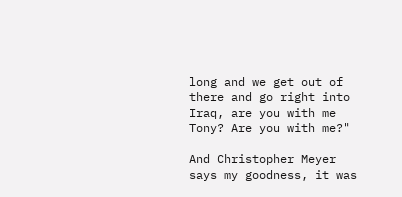long and we get out of there and go right into Iraq, are you with me Tony? Are you with me?"

And Christopher Meyer says my goodness, it was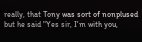really, that Tony was sort of nonplused but he said "Yes sir, I'm with you,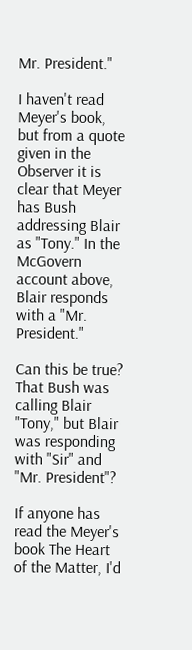Mr. President."

I haven't read Meyer's book, but from a quote given in the Observer it is clear that Meyer has Bush addressing Blair as "Tony." In the McGovern account above, Blair responds with a "Mr. President."

Can this be true? That Bush was calling Blair "Tony," but Blair was responding with "Sir" and "Mr. President"?

If anyone has read the Meyer's book The Heart of the Matter, I'd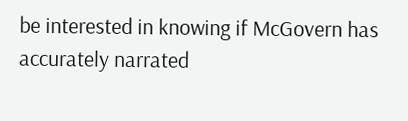be interested in knowing if McGovern has accurately narrated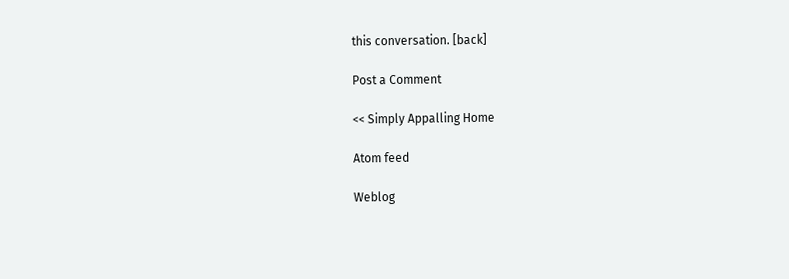this conversation. [back]

Post a Comment

<< Simply Appalling Home

Atom feed

Weblog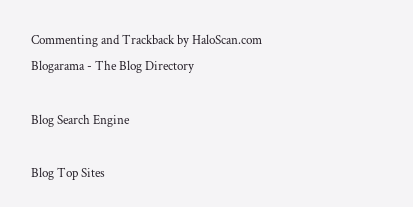Commenting and Trackback by HaloScan.com
Blogarama - The Blog Directory

Blog Search Engine

Blog Top Sites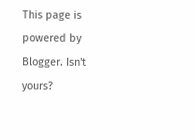This page is powered by Blogger. Isn't yours?